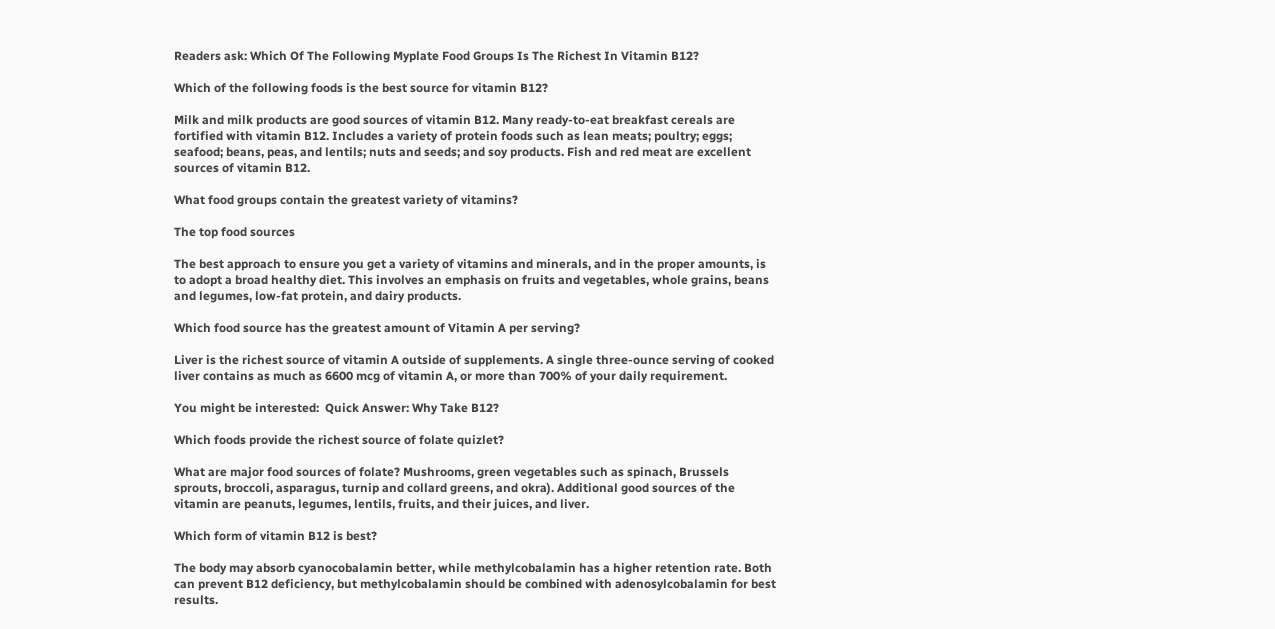Readers ask: Which Of The Following Myplate Food Groups Is The Richest In Vitamin B12?

Which of the following foods is the best source for vitamin B12?

Milk and milk products are good sources of vitamin B12. Many ready-to-eat breakfast cereals are fortified with vitamin B12. Includes a variety of protein foods such as lean meats; poultry; eggs; seafood; beans, peas, and lentils; nuts and seeds; and soy products. Fish and red meat are excellent sources of vitamin B12.

What food groups contain the greatest variety of vitamins?

The top food sources

The best approach to ensure you get a variety of vitamins and minerals, and in the proper amounts, is to adopt a broad healthy diet. This involves an emphasis on fruits and vegetables, whole grains, beans and legumes, low-fat protein, and dairy products.

Which food source has the greatest amount of Vitamin A per serving?

Liver is the richest source of vitamin A outside of supplements. A single three-ounce serving of cooked liver contains as much as 6600 mcg of vitamin A, or more than 700% of your daily requirement.

You might be interested:  Quick Answer: Why Take B12?

Which foods provide the richest source of folate quizlet?

What are major food sources of folate? Mushrooms, green vegetables such as spinach, Brussels sprouts, broccoli, asparagus, turnip and collard greens, and okra). Additional good sources of the vitamin are peanuts, legumes, lentils, fruits, and their juices, and liver.

Which form of vitamin B12 is best?

The body may absorb cyanocobalamin better, while methylcobalamin has a higher retention rate. Both can prevent B12 deficiency, but methylcobalamin should be combined with adenosylcobalamin for best results.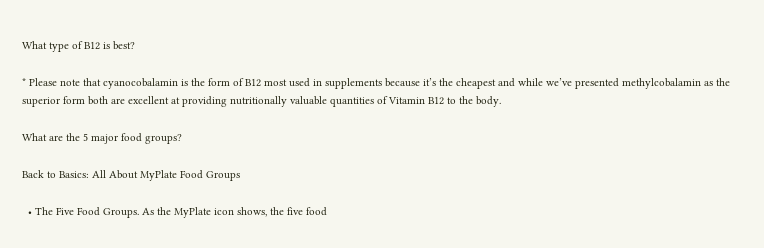What type of B12 is best?

* Please note that cyanocobalamin is the form of B12 most used in supplements because it’s the cheapest and while we’ve presented methylcobalamin as the superior form both are excellent at providing nutritionally valuable quantities of Vitamin B12 to the body.

What are the 5 major food groups?

Back to Basics: All About MyPlate Food Groups

  • The Five Food Groups. As the MyPlate icon shows, the five food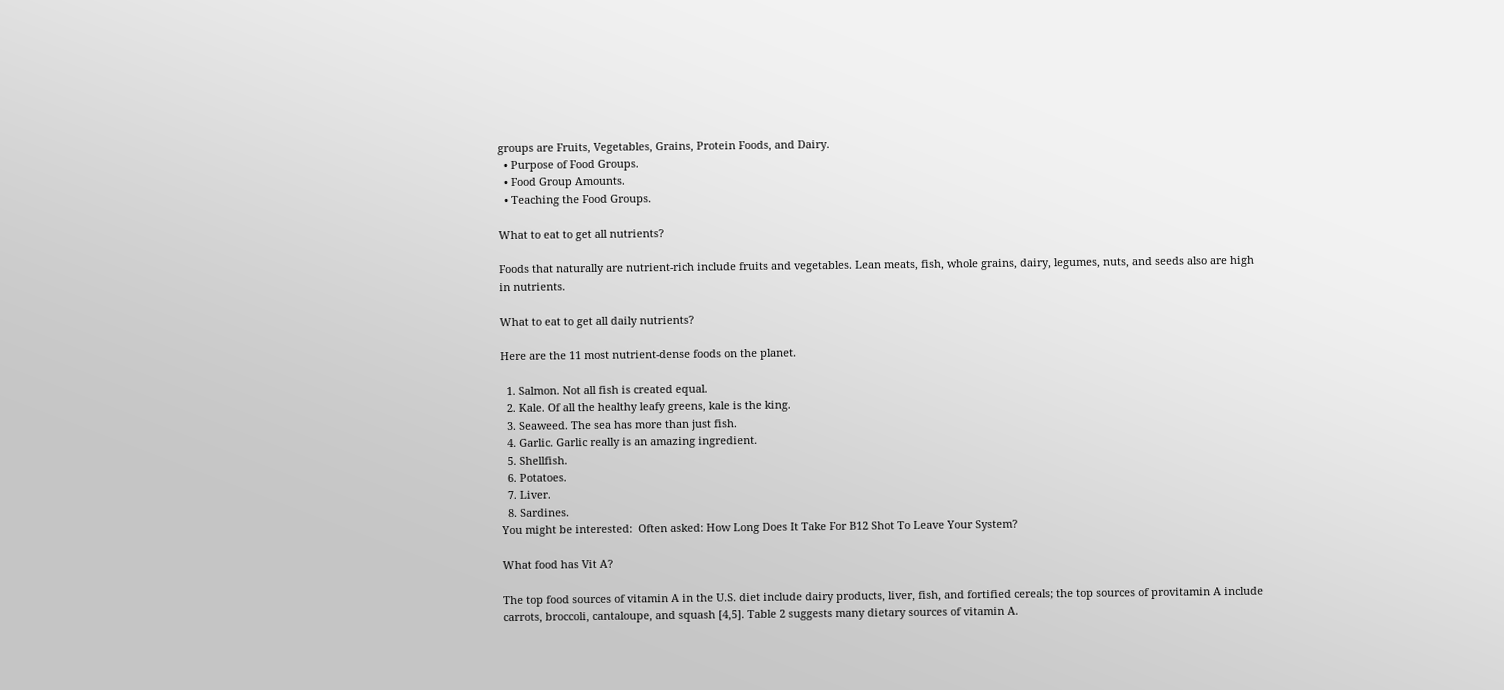groups are Fruits, Vegetables, Grains, Protein Foods, and Dairy.
  • Purpose of Food Groups.
  • Food Group Amounts.
  • Teaching the Food Groups.

What to eat to get all nutrients?

Foods that naturally are nutrient-rich include fruits and vegetables. Lean meats, fish, whole grains, dairy, legumes, nuts, and seeds also are high in nutrients.

What to eat to get all daily nutrients?

Here are the 11 most nutrient-dense foods on the planet.

  1. Salmon. Not all fish is created equal.
  2. Kale. Of all the healthy leafy greens, kale is the king.
  3. Seaweed. The sea has more than just fish.
  4. Garlic. Garlic really is an amazing ingredient.
  5. Shellfish.
  6. Potatoes.
  7. Liver.
  8. Sardines.
You might be interested:  Often asked: How Long Does It Take For B12 Shot To Leave Your System?

What food has Vit A?

The top food sources of vitamin A in the U.S. diet include dairy products, liver, fish, and fortified cereals; the top sources of provitamin A include carrots, broccoli, cantaloupe, and squash [4,5]. Table 2 suggests many dietary sources of vitamin A.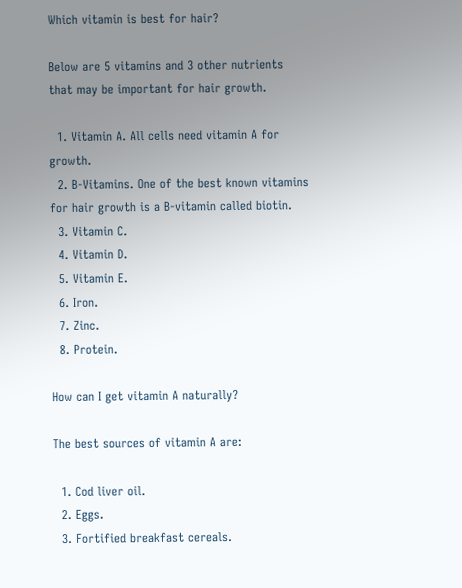Which vitamin is best for hair?

Below are 5 vitamins and 3 other nutrients that may be important for hair growth.

  1. Vitamin A. All cells need vitamin A for growth.
  2. B-Vitamins. One of the best known vitamins for hair growth is a B-vitamin called biotin.
  3. Vitamin C.
  4. Vitamin D.
  5. Vitamin E.
  6. Iron.
  7. Zinc.
  8. Protein.

How can I get vitamin A naturally?

The best sources of vitamin A are:

  1. Cod liver oil.
  2. Eggs.
  3. Fortified breakfast cereals.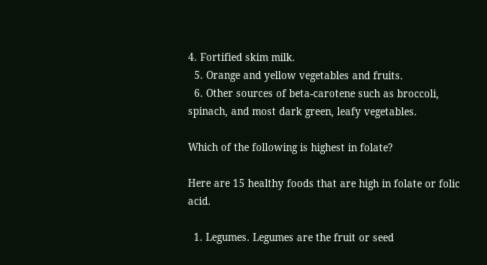4. Fortified skim milk.
  5. Orange and yellow vegetables and fruits.
  6. Other sources of beta-carotene such as broccoli, spinach, and most dark green, leafy vegetables.

Which of the following is highest in folate?

Here are 15 healthy foods that are high in folate or folic acid.

  1. Legumes. Legumes are the fruit or seed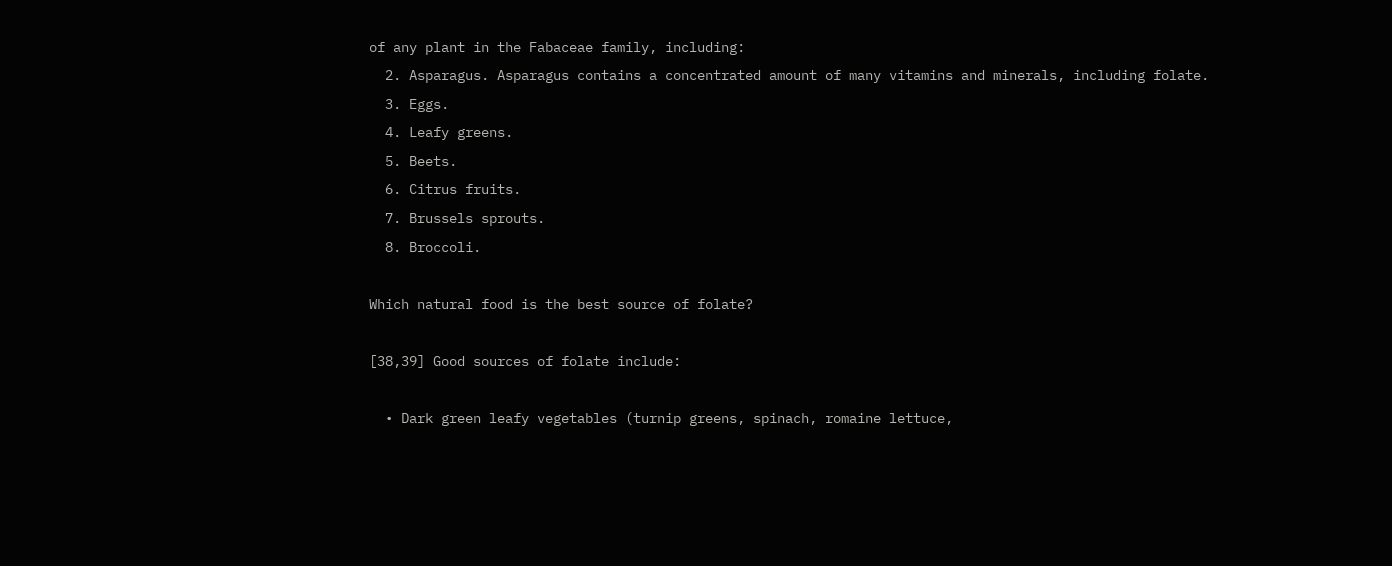of any plant in the Fabaceae family, including:
  2. Asparagus. Asparagus contains a concentrated amount of many vitamins and minerals, including folate.
  3. Eggs.
  4. Leafy greens.
  5. Beets.
  6. Citrus fruits.
  7. Brussels sprouts.
  8. Broccoli.

Which natural food is the best source of folate?

[38,39] Good sources of folate include:

  • Dark green leafy vegetables (turnip greens, spinach, romaine lettuce,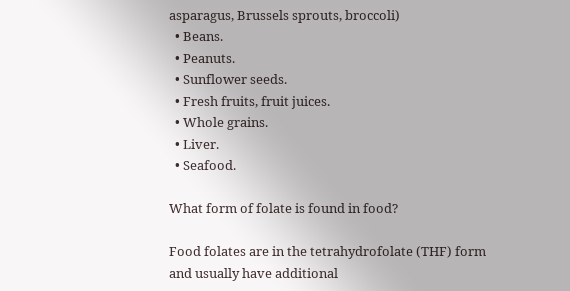asparagus, Brussels sprouts, broccoli)
  • Beans.
  • Peanuts.
  • Sunflower seeds.
  • Fresh fruits, fruit juices.
  • Whole grains.
  • Liver.
  • Seafood.

What form of folate is found in food?

Food folates are in the tetrahydrofolate (THF) form and usually have additional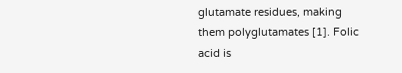glutamate residues, making them polyglutamates [1]. Folic acid is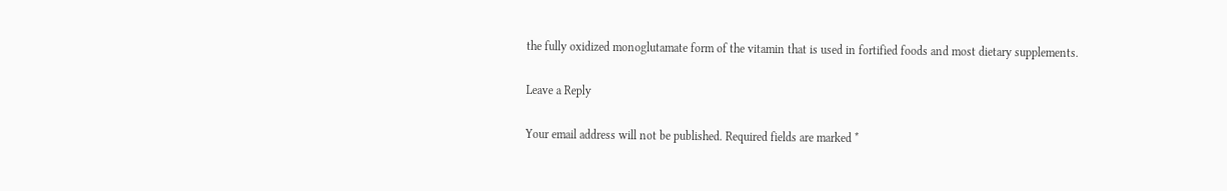the fully oxidized monoglutamate form of the vitamin that is used in fortified foods and most dietary supplements.

Leave a Reply

Your email address will not be published. Required fields are marked *